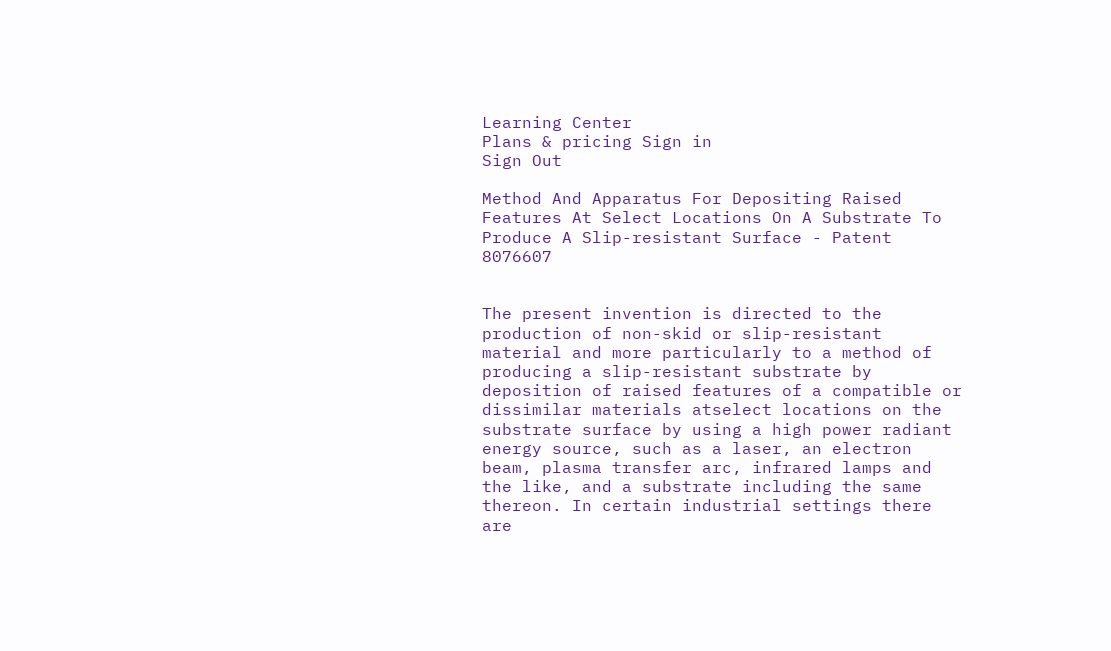Learning Center
Plans & pricing Sign in
Sign Out

Method And Apparatus For Depositing Raised Features At Select Locations On A Substrate To Produce A Slip-resistant Surface - Patent 8076607


The present invention is directed to the production of non-skid or slip-resistant material and more particularly to a method of producing a slip-resistant substrate by deposition of raised features of a compatible or dissimilar materials atselect locations on the substrate surface by using a high power radiant energy source, such as a laser, an electron beam, plasma transfer arc, infrared lamps and the like, and a substrate including the same thereon. In certain industrial settings there are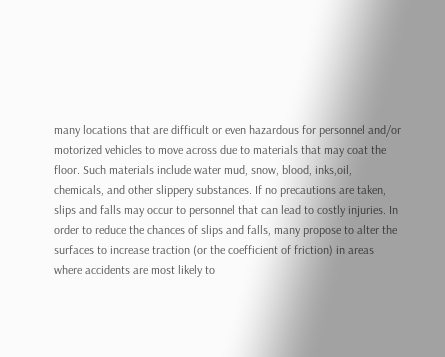many locations that are difficult or even hazardous for personnel and/or motorized vehicles to move across due to materials that may coat the floor. Such materials include water mud, snow, blood, inks,oil, chemicals, and other slippery substances. If no precautions are taken, slips and falls may occur to personnel that can lead to costly injuries. In order to reduce the chances of slips and falls, many propose to alter the surfaces to increase traction (or the coefficient of friction) in areas where accidents are most likely to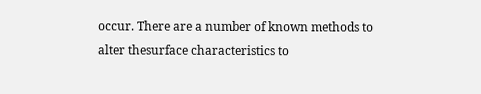occur. There are a number of known methods to alter thesurface characteristics to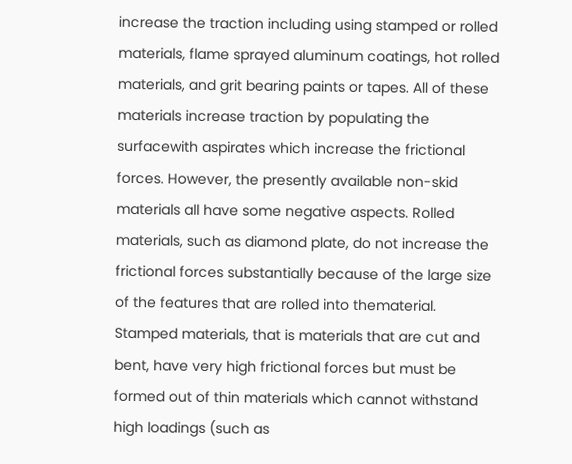increase the traction including using stamped or rolled materials, flame sprayed aluminum coatings, hot rolled materials, and grit bearing paints or tapes. All of these materials increase traction by populating the surfacewith aspirates which increase the frictional forces. However, the presently available non-skid materials all have some negative aspects. Rolled materials, such as diamond plate, do not increase the frictional forces substantially because of the large size of the features that are rolled into thematerial. Stamped materials, that is materials that are cut and bent, have very high frictional forces but must be formed out of thin materials which cannot withstand high loadings (such as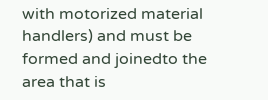with motorized material handlers) and must be formed and joinedto the area that is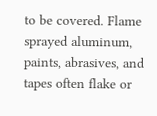to be covered. Flame sprayed aluminum, paints, abrasives, and tapes often flake or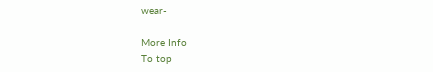wear-

More Info
To top